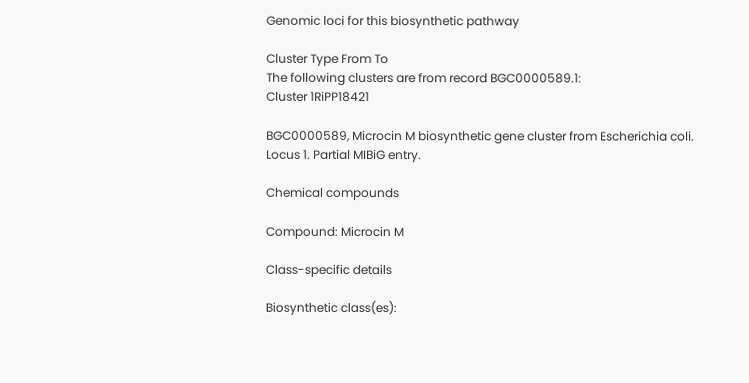Genomic loci for this biosynthetic pathway

Cluster Type From To
The following clusters are from record BGC0000589.1:
Cluster 1RiPP18421

BGC0000589, Microcin M biosynthetic gene cluster from Escherichia coli. Locus 1. Partial MIBiG entry.

Chemical compounds

Compound: Microcin M

Class-specific details

Biosynthetic class(es):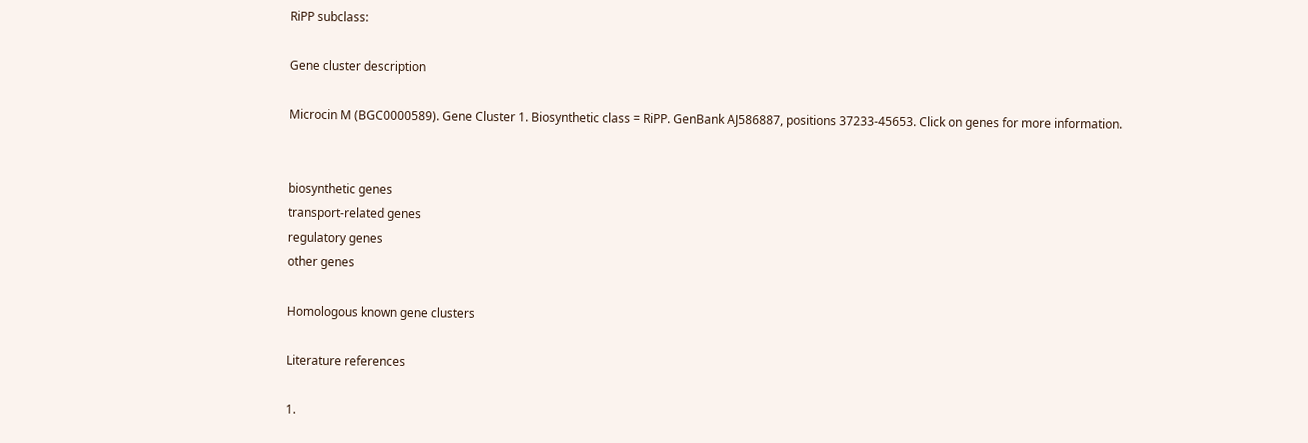RiPP subclass:

Gene cluster description

Microcin M (BGC0000589). Gene Cluster 1. Biosynthetic class = RiPP. GenBank AJ586887, positions 37233-45653. Click on genes for more information.


biosynthetic genes
transport-related genes
regulatory genes
other genes

Homologous known gene clusters

Literature references

1.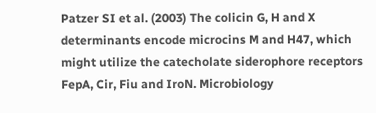Patzer SI et al. (2003) The colicin G, H and X determinants encode microcins M and H47, which might utilize the catecholate siderophore receptors FepA, Cir, Fiu and IroN. Microbiology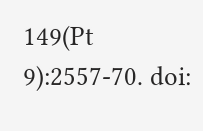149(Pt 9):2557-70. doi: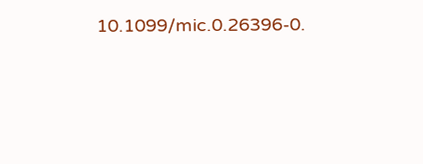10.1099/mic.0.26396-0.